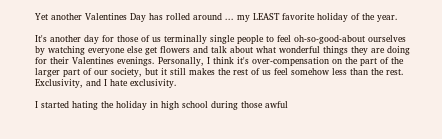Yet another Valentines Day has rolled around ... my LEAST favorite holiday of the year.

It's another day for those of us terminally single people to feel oh-so-good-about ourselves by watching everyone else get flowers and talk about what wonderful things they are doing for their Valentines evenings. Personally, I think it's over-compensation on the part of the larger part of our society, but it still makes the rest of us feel somehow less than the rest.  Exclusivity, and I hate exclusivity.

I started hating the holiday in high school during those awful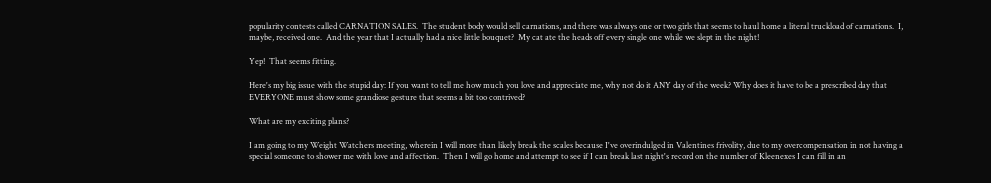popularity contests called CARNATION SALES.  The student body would sell carnations, and there was always one or two girls that seems to haul home a literal truckload of carnations.  I, maybe, received one.  And the year that I actually had a nice little bouquet?  My cat ate the heads off every single one while we slept in the night!

Yep!  That seems fitting.

Here's my big issue with the stupid day: If you want to tell me how much you love and appreciate me, why not do it ANY day of the week? Why does it have to be a prescribed day that EVERYONE must show some grandiose gesture that seems a bit too contrived?

What are my exciting plans?

I am going to my Weight Watchers meeting, wherein I will more than likely break the scales because I've overindulged in Valentines frivolity, due to my overcompensation in not having a special someone to shower me with love and affection.  Then I will go home and attempt to see if I can break last night's record on the number of Kleenexes I can fill in an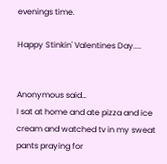evenings time.

Happy Stinkin' Valentines Day....


Anonymous said…
I sat at home and ate pizza and ice cream and watched tv in my sweat pants praying for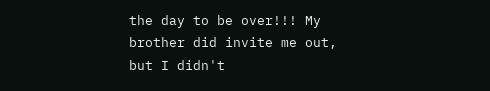the day to be over!!! My brother did invite me out, but I didn't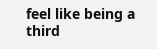feel like being a third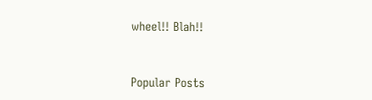wheel!! Blah!!


Popular Posts